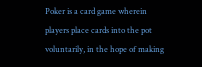Poker is a card game wherein players place cards into the pot voluntarily, in the hope of making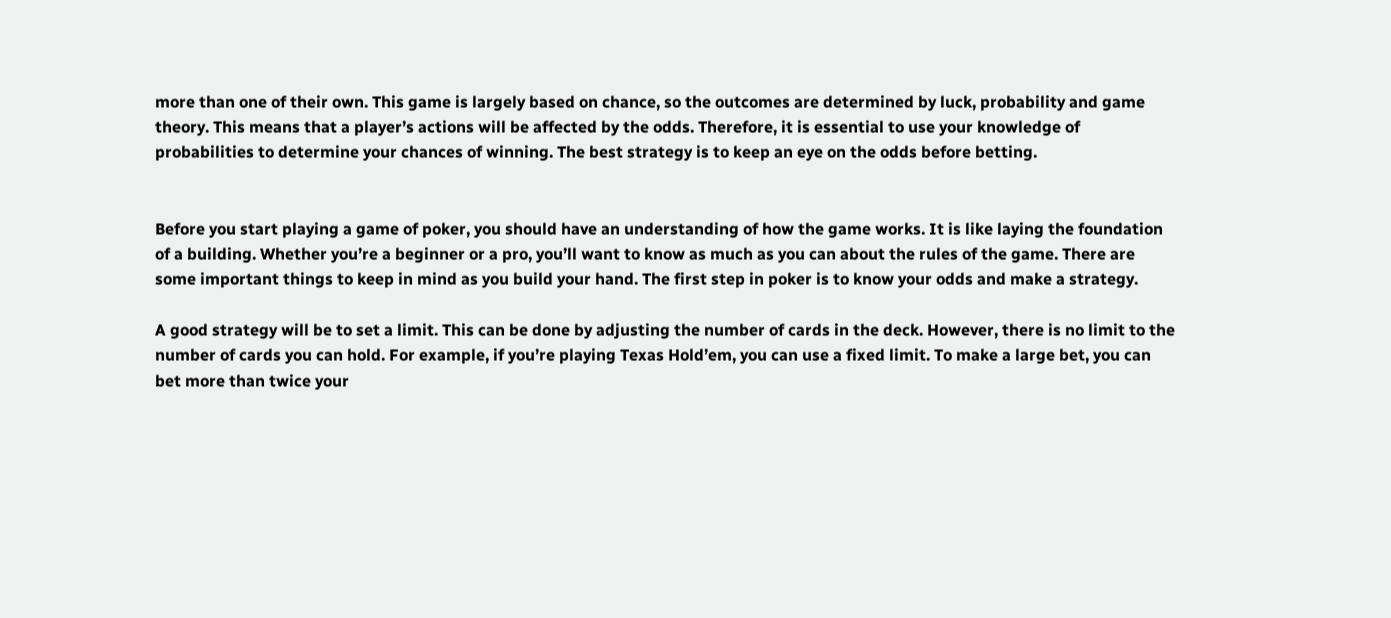more than one of their own. This game is largely based on chance, so the outcomes are determined by luck, probability and game theory. This means that a player’s actions will be affected by the odds. Therefore, it is essential to use your knowledge of probabilities to determine your chances of winning. The best strategy is to keep an eye on the odds before betting.


Before you start playing a game of poker, you should have an understanding of how the game works. It is like laying the foundation of a building. Whether you’re a beginner or a pro, you’ll want to know as much as you can about the rules of the game. There are some important things to keep in mind as you build your hand. The first step in poker is to know your odds and make a strategy.

A good strategy will be to set a limit. This can be done by adjusting the number of cards in the deck. However, there is no limit to the number of cards you can hold. For example, if you’re playing Texas Hold’em, you can use a fixed limit. To make a large bet, you can bet more than twice your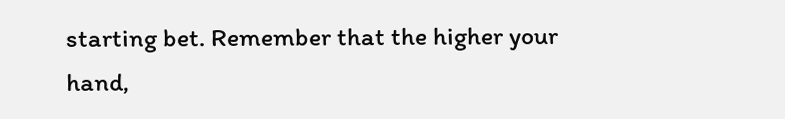starting bet. Remember that the higher your hand,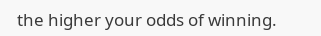the higher your odds of winning.